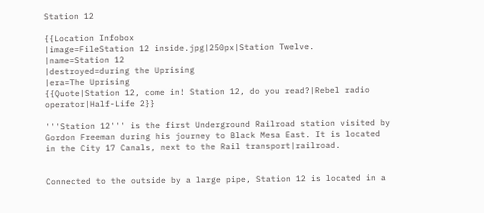Station 12

{{Location Infobox
|image=FileStation 12 inside.jpg|250px|Station Twelve.
|name=Station 12
|destroyed=during the Uprising
|era=The Uprising
{{Quote|Station 12, come in! Station 12, do you read?|Rebel radio operator|Half-Life 2}}

'''Station 12''' is the first Underground Railroad station visited by Gordon Freeman during his journey to Black Mesa East. It is located in the City 17 Canals, next to the Rail transport|railroad.


Connected to the outside by a large pipe, Station 12 is located in a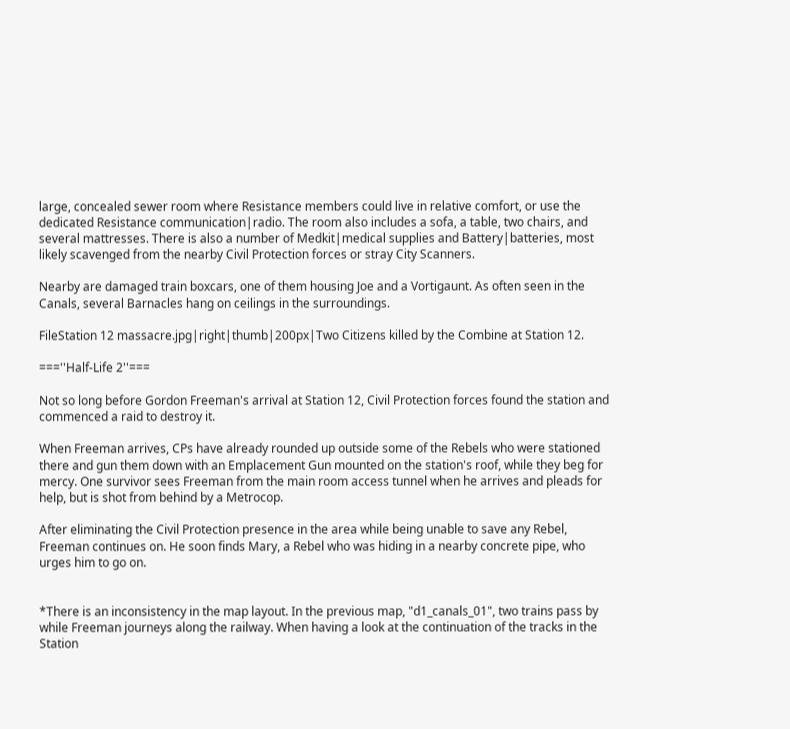large, concealed sewer room where Resistance members could live in relative comfort, or use the dedicated Resistance communication|radio. The room also includes a sofa, a table, two chairs, and several mattresses. There is also a number of Medkit|medical supplies and Battery|batteries, most likely scavenged from the nearby Civil Protection forces or stray City Scanners.

Nearby are damaged train boxcars, one of them housing Joe and a Vortigaunt. As often seen in the Canals, several Barnacles hang on ceilings in the surroundings.

FileStation 12 massacre.jpg|right|thumb|200px|Two Citizens killed by the Combine at Station 12.

===''Half-Life 2''===

Not so long before Gordon Freeman's arrival at Station 12, Civil Protection forces found the station and commenced a raid to destroy it.

When Freeman arrives, CPs have already rounded up outside some of the Rebels who were stationed there and gun them down with an Emplacement Gun mounted on the station's roof, while they beg for mercy. One survivor sees Freeman from the main room access tunnel when he arrives and pleads for help, but is shot from behind by a Metrocop.

After eliminating the Civil Protection presence in the area while being unable to save any Rebel, Freeman continues on. He soon finds Mary, a Rebel who was hiding in a nearby concrete pipe, who urges him to go on.


*There is an inconsistency in the map layout. In the previous map, "d1_canals_01", two trains pass by while Freeman journeys along the railway. When having a look at the continuation of the tracks in the Station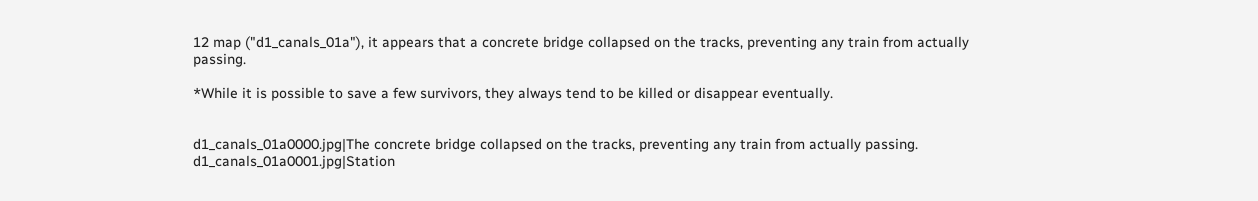12 map ("d1_canals_01a"), it appears that a concrete bridge collapsed on the tracks, preventing any train from actually passing.

*While it is possible to save a few survivors, they always tend to be killed or disappear eventually.


d1_canals_01a0000.jpg|The concrete bridge collapsed on the tracks, preventing any train from actually passing.
d1_canals_01a0001.jpg|Station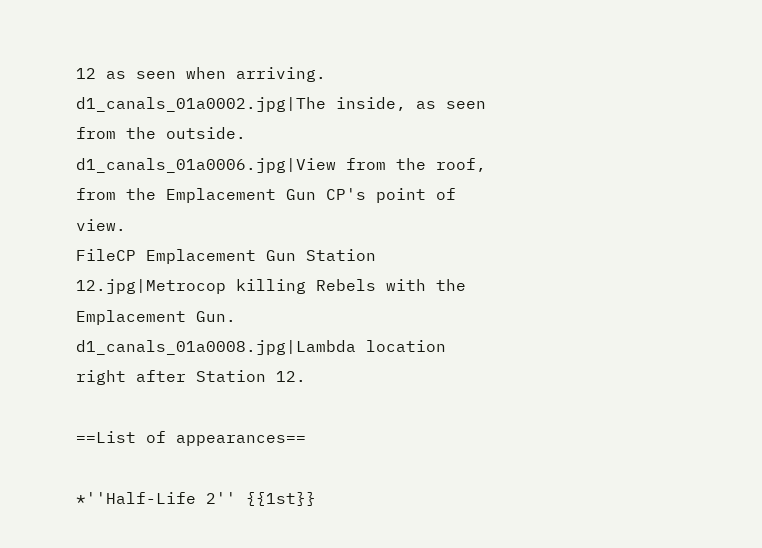12 as seen when arriving.
d1_canals_01a0002.jpg|The inside, as seen from the outside.
d1_canals_01a0006.jpg|View from the roof, from the Emplacement Gun CP's point of view.
FileCP Emplacement Gun Station 12.jpg|Metrocop killing Rebels with the Emplacement Gun.
d1_canals_01a0008.jpg|Lambda location right after Station 12.

==List of appearances==

*''Half-Life 2'' {{1st}}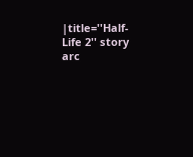|title=''Half-Life 2'' story arc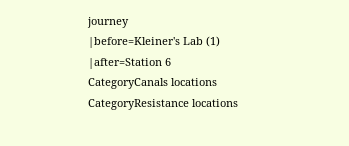journey
|before=Kleiner's Lab (1)
|after=Station 6
CategoryCanals locations
CategoryResistance locations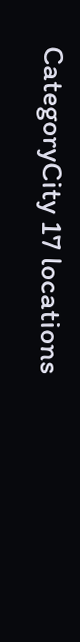CategoryCity 17 locations